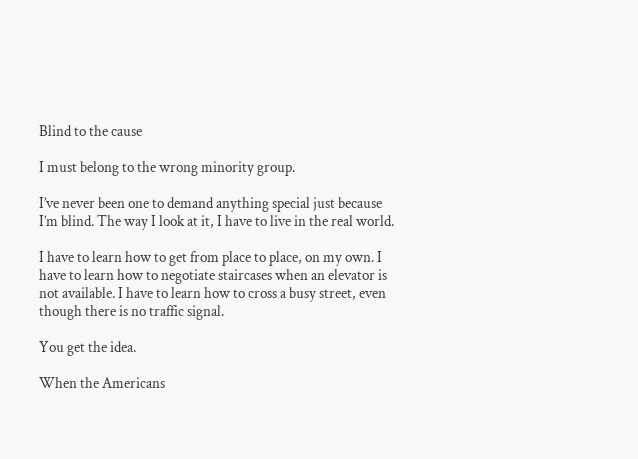Blind to the cause

I must belong to the wrong minority group.

I’ve never been one to demand anything special just because I’m blind. The way I look at it, I have to live in the real world.

I have to learn how to get from place to place, on my own. I have to learn how to negotiate staircases when an elevator is not available. I have to learn how to cross a busy street, even though there is no traffic signal.

You get the idea.

When the Americans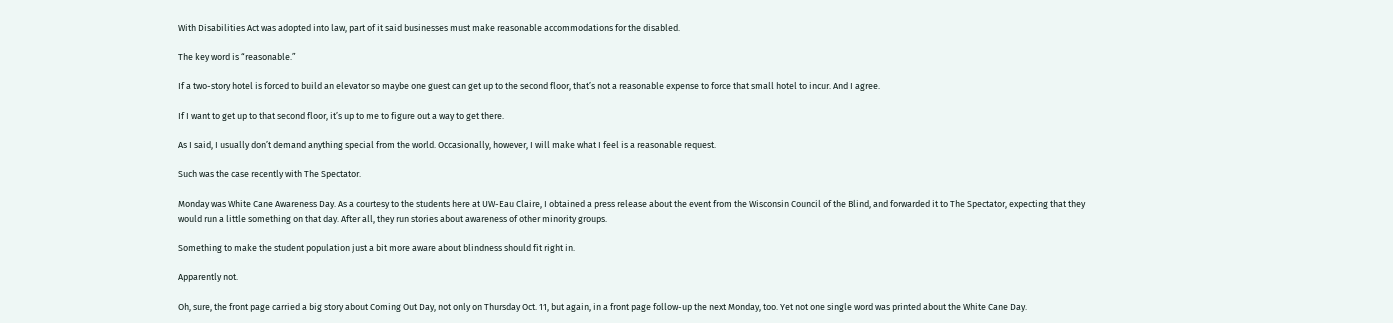With Disabilities Act was adopted into law, part of it said businesses must make reasonable accommodations for the disabled.

The key word is “reasonable.”

If a two-story hotel is forced to build an elevator so maybe one guest can get up to the second floor, that’s not a reasonable expense to force that small hotel to incur. And I agree.

If I want to get up to that second floor, it’s up to me to figure out a way to get there.

As I said, I usually don’t demand anything special from the world. Occasionally, however, I will make what I feel is a reasonable request.

Such was the case recently with The Spectator.

Monday was White Cane Awareness Day. As a courtesy to the students here at UW-Eau Claire, I obtained a press release about the event from the Wisconsin Council of the Blind, and forwarded it to The Spectator, expecting that they would run a little something on that day. After all, they run stories about awareness of other minority groups.

Something to make the student population just a bit more aware about blindness should fit right in.

Apparently not.

Oh, sure, the front page carried a big story about Coming Out Day, not only on Thursday Oct. 11, but again, in a front page follow-up the next Monday, too. Yet not one single word was printed about the White Cane Day.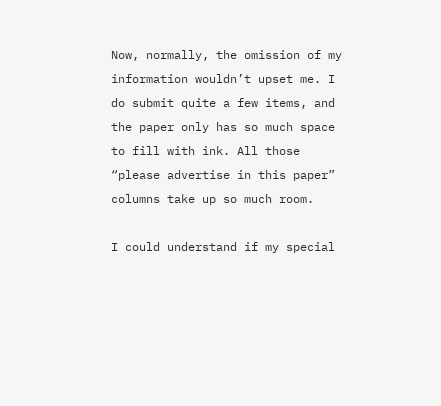Now, normally, the omission of my information wouldn’t upset me. I do submit quite a few items, and the paper only has so much space to fill with ink. All those “please advertise in this paper” columns take up so much room.

I could understand if my special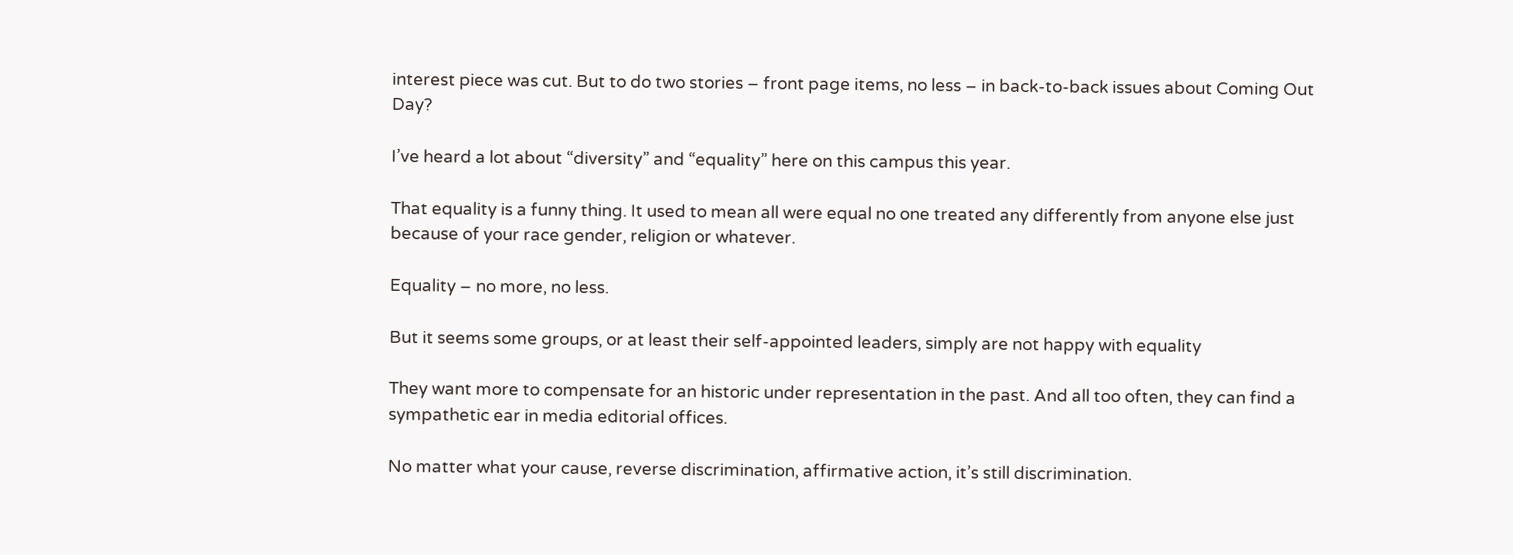interest piece was cut. But to do two stories – front page items, no less – in back-to-back issues about Coming Out Day?

I’ve heard a lot about “diversity” and “equality” here on this campus this year.

That equality is a funny thing. It used to mean all were equal no one treated any differently from anyone else just because of your race gender, religion or whatever.

Equality – no more, no less.

But it seems some groups, or at least their self-appointed leaders, simply are not happy with equality

They want more to compensate for an historic under representation in the past. And all too often, they can find a sympathetic ear in media editorial offices.

No matter what your cause, reverse discrimination, affirmative action, it’s still discrimination.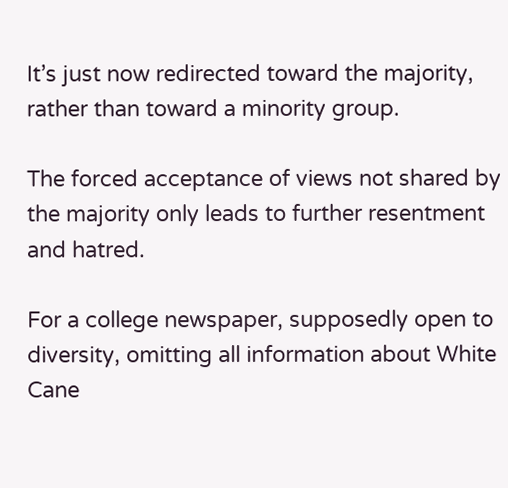It’s just now redirected toward the majority, rather than toward a minority group.

The forced acceptance of views not shared by the majority only leads to further resentment and hatred.

For a college newspaper, supposedly open to diversity, omitting all information about White Cane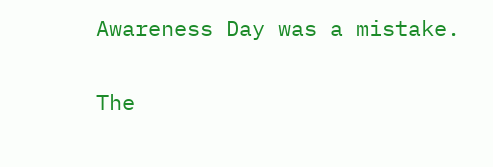Awareness Day was a mistake.

The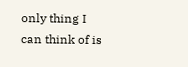only thing I can think of is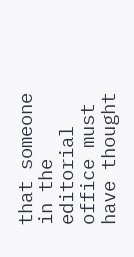that someone in the editorial office must have thought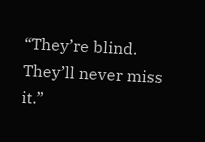“They’re blind. They’ll never miss it.”